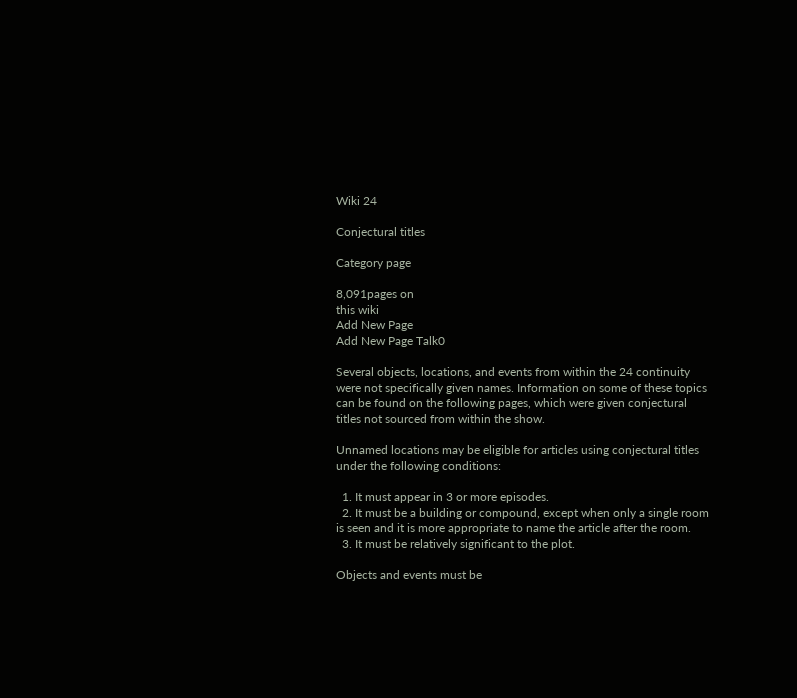Wiki 24

Conjectural titles

Category page

8,091pages on
this wiki
Add New Page
Add New Page Talk0

Several objects, locations, and events from within the 24 continuity were not specifically given names. Information on some of these topics can be found on the following pages, which were given conjectural titles not sourced from within the show.

Unnamed locations may be eligible for articles using conjectural titles under the following conditions:

  1. It must appear in 3 or more episodes.
  2. It must be a building or compound, except when only a single room is seen and it is more appropriate to name the article after the room.
  3. It must be relatively significant to the plot.

Objects and events must be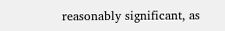reasonably significant, as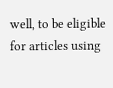well, to be eligible for articles using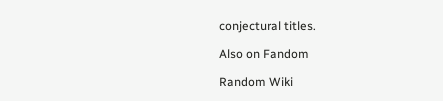conjectural titles.

Also on Fandom

Random Wiki